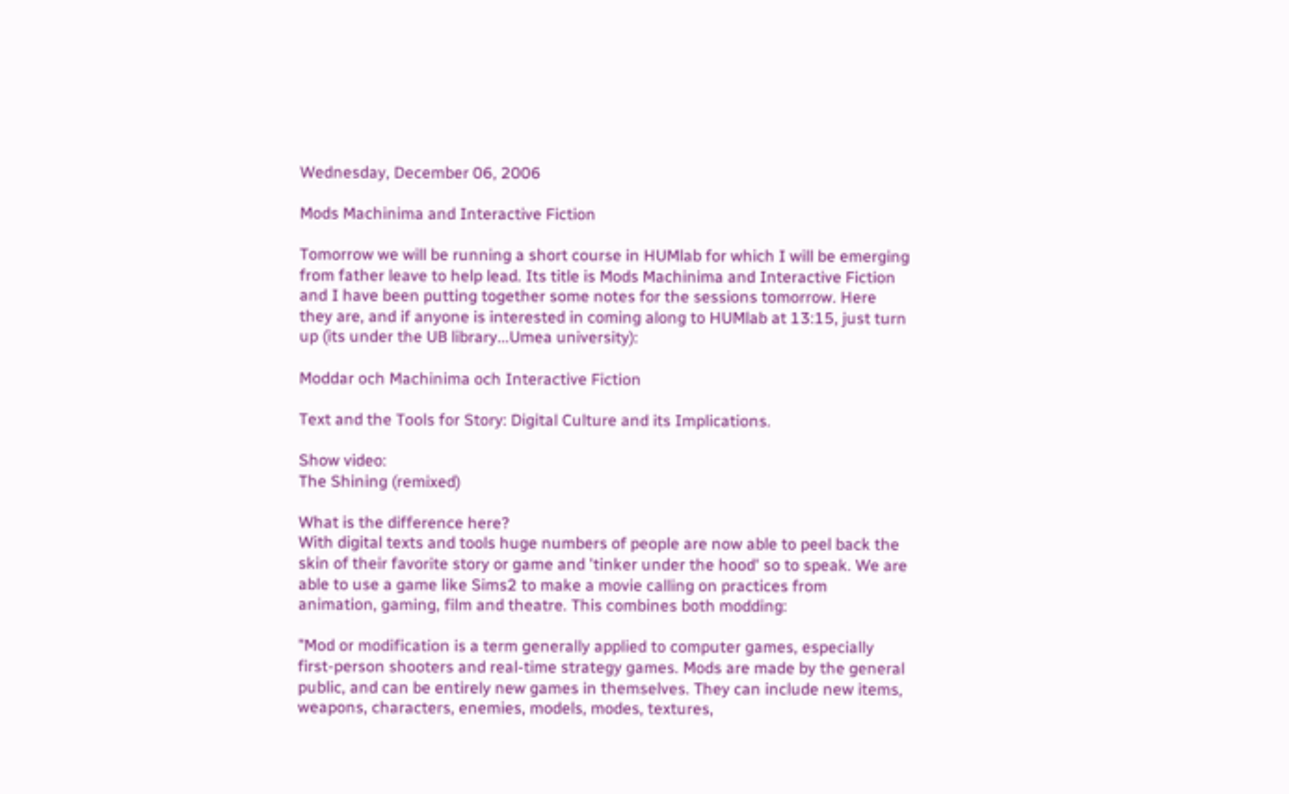Wednesday, December 06, 2006

Mods Machinima and Interactive Fiction

Tomorrow we will be running a short course in HUMlab for which I will be emerging from father leave to help lead. Its title is Mods Machinima and Interactive Fiction and I have been putting together some notes for the sessions tomorrow. Here they are, and if anyone is interested in coming along to HUMlab at 13:15, just turn up (its under the UB library...Umea university):

Moddar och Machinima och Interactive Fiction

Text and the Tools for Story: Digital Culture and its Implications.

Show video:
The Shining (remixed)

What is the difference here?
With digital texts and tools huge numbers of people are now able to peel back the skin of their favorite story or game and 'tinker under the hood' so to speak. We are able to use a game like Sims2 to make a movie calling on practices from animation, gaming, film and theatre. This combines both modding:

"Mod or modification is a term generally applied to computer games, especially first-person shooters and real-time strategy games. Mods are made by the general public, and can be entirely new games in themselves. They can include new items, weapons, characters, enemies, models, modes, textures,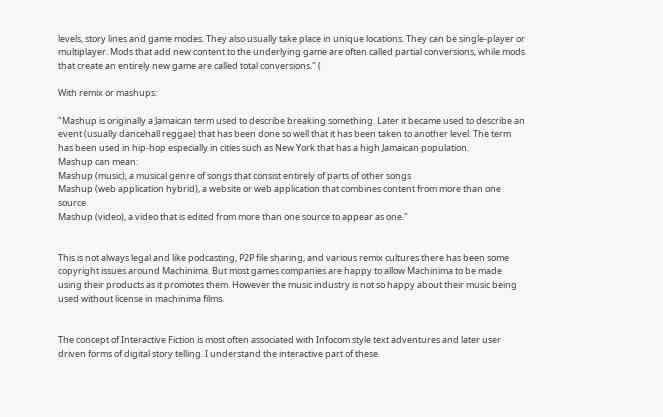levels, story lines and game modes. They also usually take place in unique locations. They can be single-player or multiplayer. Mods that add new content to the underlying game are often called partial conversions, while mods that create an entirely new game are called total conversions." (

With remix or mashups:

"Mashup is originally a Jamaican term used to describe breaking something. Later it became used to describe an event (usually dancehall reggae) that has been done so well that it has been taken to another level. The term has been used in hip-hop especially in cities such as New York that has a high Jamaican population.
Mashup can mean:
Mashup (music), a musical genre of songs that consist entirely of parts of other songs
Mashup (web application hybrid), a website or web application that combines content from more than one source
Mashup (video), a video that is edited from more than one source to appear as one."


This is not always legal and like podcasting, P2P file sharing, and various remix cultures there has been some copyright issues around Machinima. But most games companies are happy to allow Machinima to be made using their products as it promotes them. However the music industry is not so happy about their music being used without license in machinima films.


The concept of Interactive Fiction is most often associated with Infocom style text adventures and later user driven forms of digital story telling. I understand the interactive part of these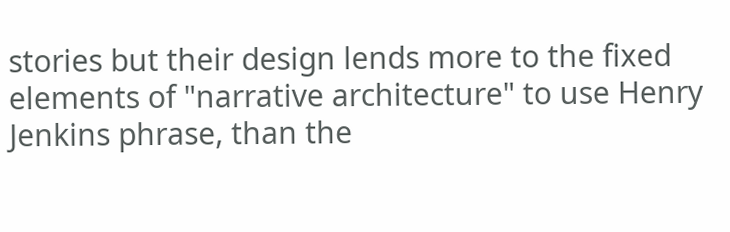stories but their design lends more to the fixed elements of "narrative architecture" to use Henry Jenkins phrase, than the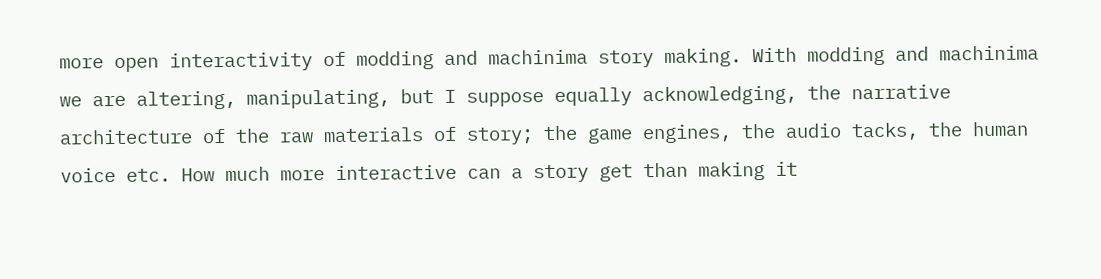more open interactivity of modding and machinima story making. With modding and machinima we are altering, manipulating, but I suppose equally acknowledging, the narrative architecture of the raw materials of story; the game engines, the audio tacks, the human voice etc. How much more interactive can a story get than making it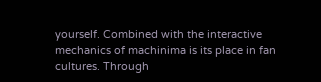yourself. Combined with the interactive mechanics of machinima is its place in fan cultures. Through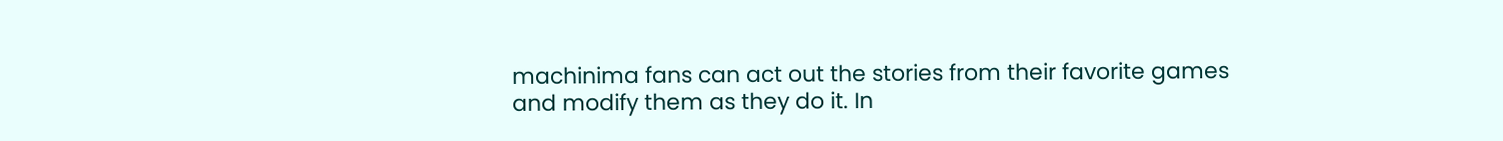machinima fans can act out the stories from their favorite games and modify them as they do it. In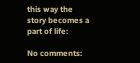this way the story becomes a part of life:

No comments: